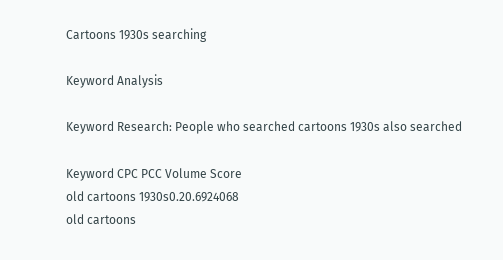Cartoons 1930s searching

Keyword Analysis

Keyword Research: People who searched cartoons 1930s also searched

Keyword CPC PCC Volume Score
old cartoons 1930s0.20.6924068
old cartoons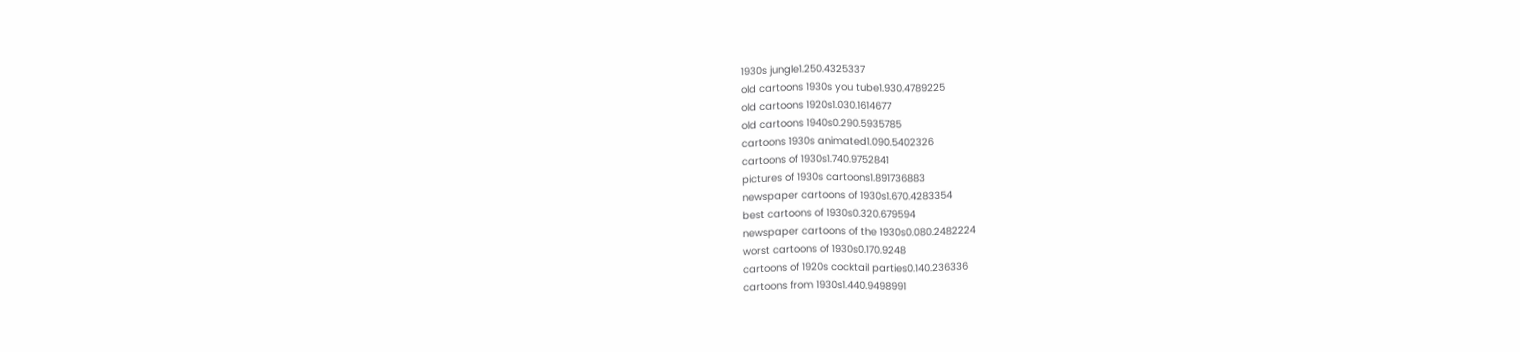1930s jungle1.250.4325337
old cartoons 1930s you tube1.930.4789225
old cartoons 1920s1.030.1614677
old cartoons 1940s0.290.5935785
cartoons 1930s animated1.090.5402326
cartoons of 1930s1.740.9752841
pictures of 1930s cartoons1.891736883
newspaper cartoons of 1930s1.670.4283354
best cartoons of 1930s0.320.679594
newspaper cartoons of the 1930s0.080.2482224
worst cartoons of 1930s0.170.9248
cartoons of 1920s cocktail parties0.140.236336
cartoons from 1930s1.440.9498991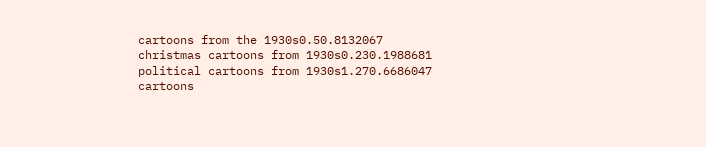cartoons from the 1930s0.50.8132067
christmas cartoons from 1930s0.230.1988681
political cartoons from 1930s1.270.6686047
cartoons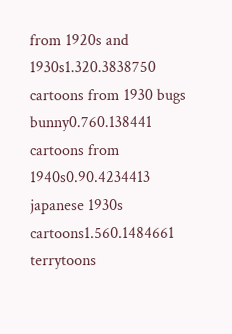from 1920s and 1930s1.320.3838750
cartoons from 1930 bugs bunny0.760.138441
cartoons from 1940s0.90.4234413
japanese 1930s cartoons1.560.1484661
terrytoons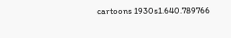cartoons 1930s1.640.789766